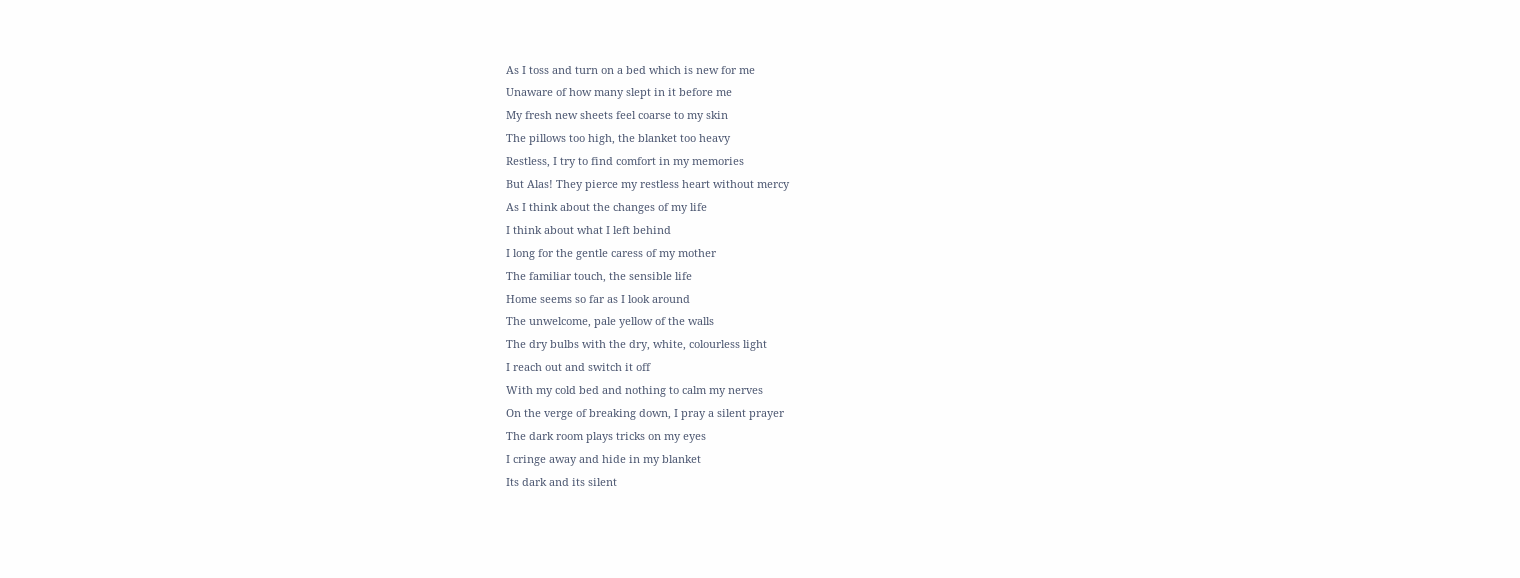As I toss and turn on a bed which is new for me
Unaware of how many slept in it before me
My fresh new sheets feel coarse to my skin
The pillows too high, the blanket too heavy
Restless, I try to find comfort in my memories
But Alas! They pierce my restless heart without mercy
As I think about the changes of my life
I think about what I left behind
I long for the gentle caress of my mother
The familiar touch, the sensible life
Home seems so far as I look around
The unwelcome, pale yellow of the walls
The dry bulbs with the dry, white, colourless light
I reach out and switch it off
With my cold bed and nothing to calm my nerves
On the verge of breaking down, I pray a silent prayer
The dark room plays tricks on my eyes
I cringe away and hide in my blanket
Its dark and its silent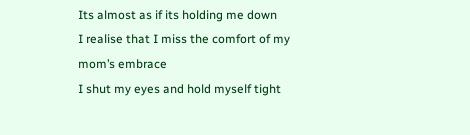Its almost as if its holding me down
I realise that I miss the comfort of my mom’s embrace
I shut my eyes and hold myself tight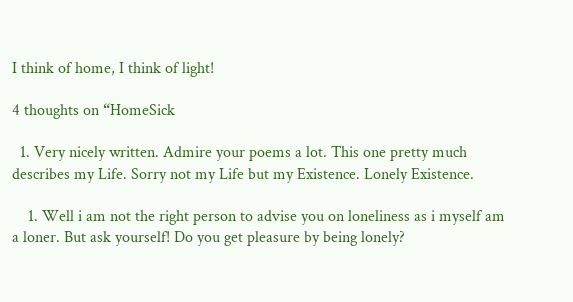I think of home, I think of light!

4 thoughts on “HomeSick

  1. Very nicely written. Admire your poems a lot. This one pretty much describes my Life. Sorry not my Life but my Existence. Lonely Existence.

    1. Well i am not the right person to advise you on loneliness as i myself am a loner. But ask yourself! Do you get pleasure by being lonely?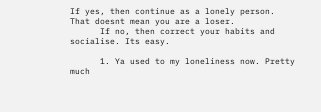If yes, then continue as a lonely person. That doesnt mean you are a loser.
      If no, then correct your habits and socialise. Its easy.

      1. Ya used to my loneliness now. Pretty much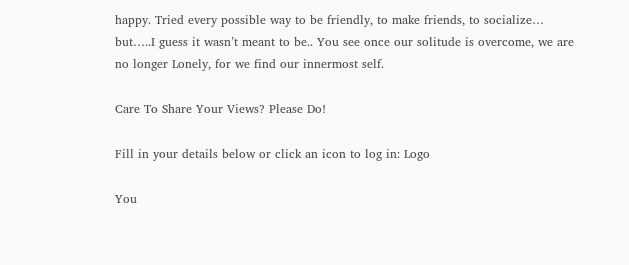happy. Tried every possible way to be friendly, to make friends, to socialize… but…..I guess it wasn’t meant to be.. You see once our solitude is overcome, we are no longer Lonely, for we find our innermost self.

Care To Share Your Views? Please Do!

Fill in your details below or click an icon to log in: Logo

You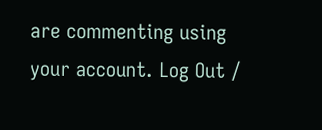are commenting using your account. Log Out /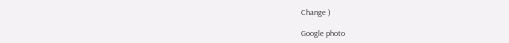Change )

Google photo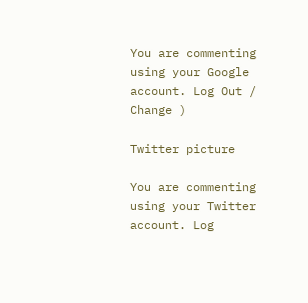You are commenting using your Google account. Log Out /  Change )

Twitter picture

You are commenting using your Twitter account. Log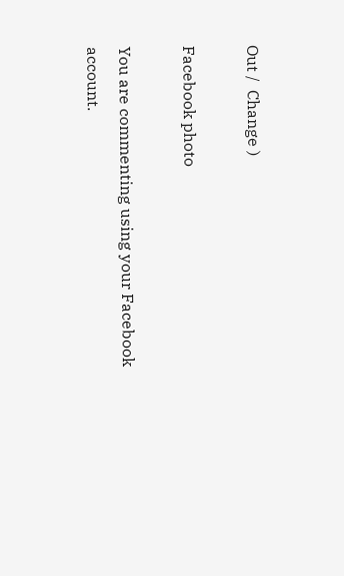Out /  Change )

Facebook photo

You are commenting using your Facebook account.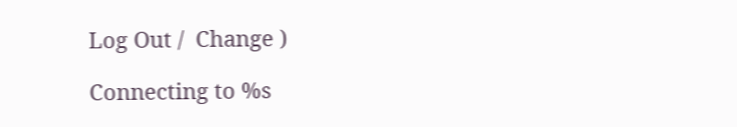Log Out /  Change )

Connecting to %s